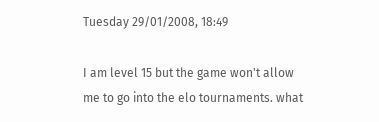Tuesday 29/01/2008, 18:49

I am level 15 but the game won't allow me to go into the elo tournaments. what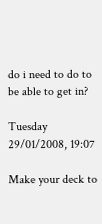do i need to do to be able to get in?

Tuesday 29/01/2008, 19:07

Make your deck to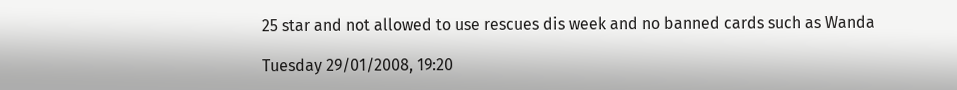25 star and not allowed to use rescues dis week and no banned cards such as Wanda

Tuesday 29/01/2008, 19:20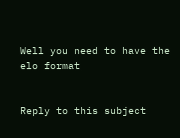Well you need to have the elo format


Reply to this subject